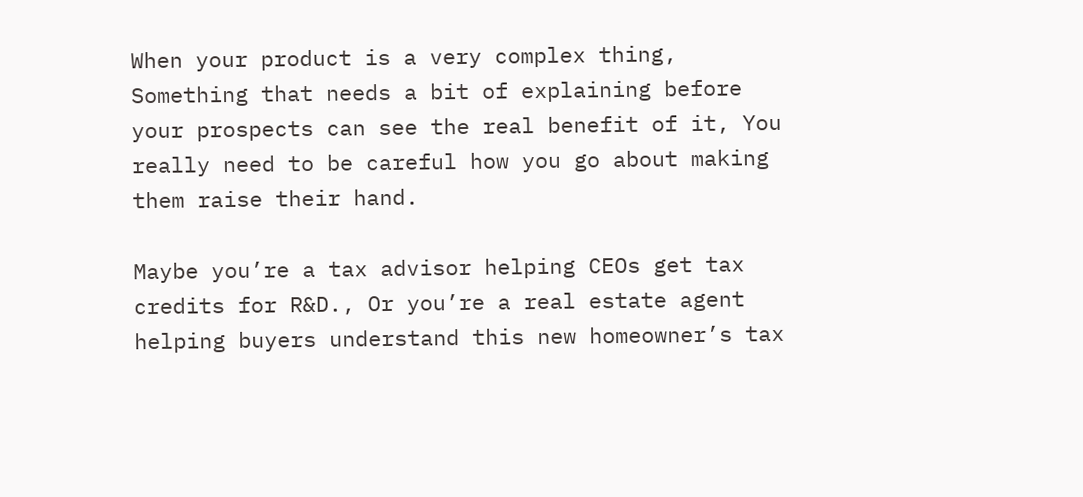When your product is a very complex thing, Something that needs a bit of explaining before your prospects can see the real benefit of it, You really need to be careful how you go about making them raise their hand.

Maybe you’re a tax advisor helping CEOs get tax credits for R&D., Or you’re a real estate agent helping buyers understand this new homeowner’s tax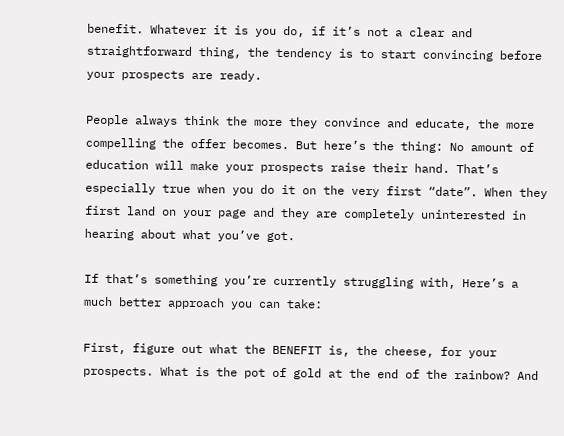benefit. Whatever it is you do, if it’s not a clear and straightforward thing, the tendency is to start convincing before your prospects are ready.

People always think the more they convince and educate, the more compelling the offer becomes. But here’s the thing: No amount of education will make your prospects raise their hand. That’s especially true when you do it on the very first “date”. When they first land on your page and they are completely uninterested in hearing about what you’ve got.

If that’s something you’re currently struggling with, Here’s a much better approach you can take:

First, figure out what the BENEFIT is, the cheese, for your prospects. What is the pot of gold at the end of the rainbow? And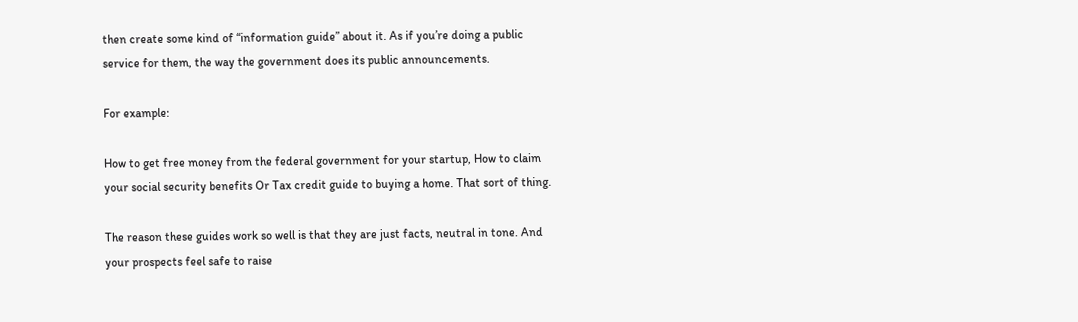then create some kind of “information guide” about it. As if you’re doing a public service for them, the way the government does its public announcements.

For example:

How to get free money from the federal government for your startup, How to claim your social security benefits Or Tax credit guide to buying a home. That sort of thing.

The reason these guides work so well is that they are just facts, neutral in tone. And your prospects feel safe to raise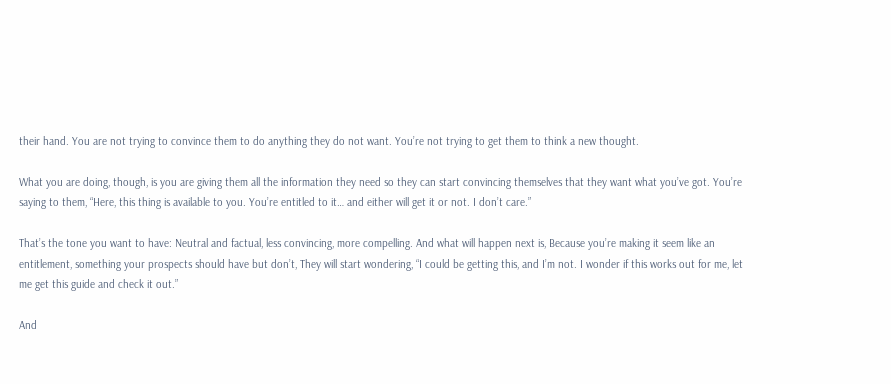their hand. You are not trying to convince them to do anything they do not want. You’re not trying to get them to think a new thought.

What you are doing, though, is you are giving them all the information they need so they can start convincing themselves that they want what you’ve got. You’re saying to them, “Here, this thing is available to you. You’re entitled to it… and either will get it or not. I don’t care.”

That’s the tone you want to have: Neutral and factual, less convincing, more compelling. And what will happen next is, Because you’re making it seem like an entitlement, something your prospects should have but don’t, They will start wondering, “I could be getting this, and I’m not. I wonder if this works out for me, let me get this guide and check it out.”

And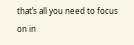that’s all you need to focus on in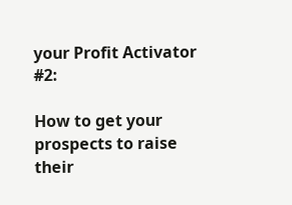your Profit Activator #2:

How to get your prospects to raise their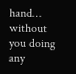hand… without you doing any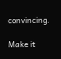convincing.

Make it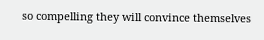so compelling they will convince themselves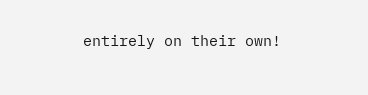entirely on their own!